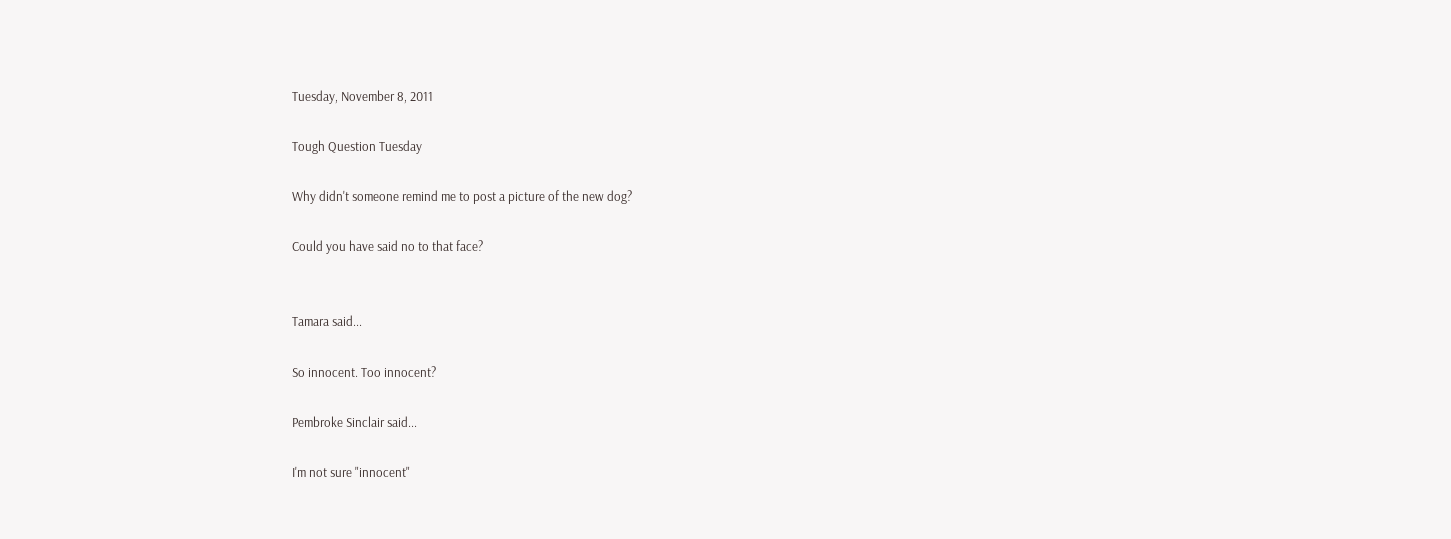Tuesday, November 8, 2011

Tough Question Tuesday

Why didn't someone remind me to post a picture of the new dog?

Could you have said no to that face?


Tamara said...

So innocent. Too innocent?

Pembroke Sinclair said...

I'm not sure "innocent"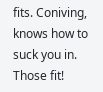fits. Coniving, knows how to suck you in. Those fit!